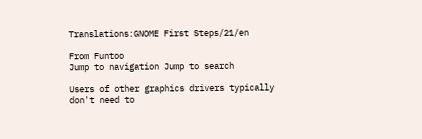Translations:GNOME First Steps/21/en

From Funtoo
Jump to navigation Jump to search

Users of other graphics drivers typically don't need to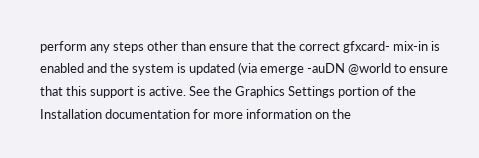perform any steps other than ensure that the correct gfxcard- mix-in is enabled and the system is updated (via emerge -auDN @world to ensure that this support is active. See the Graphics Settings portion of the Installation documentation for more information on the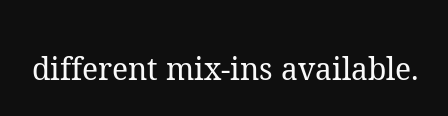different mix-ins available.